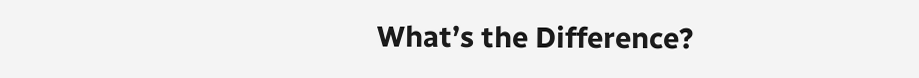What’s the Difference?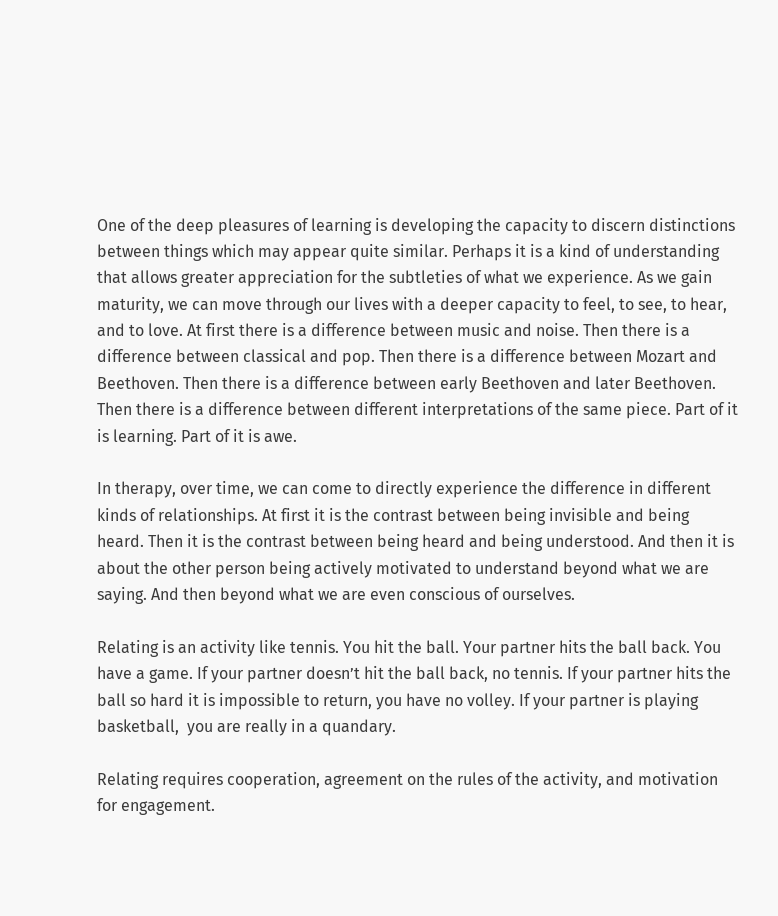One of the deep pleasures of learning is developing the capacity to discern distinctions between things which may appear quite similar. Perhaps it is a kind of understanding that allows greater appreciation for the subtleties of what we experience. As we gain maturity, we can move through our lives with a deeper capacity to feel, to see, to hear, and to love. At first there is a difference between music and noise. Then there is a difference between classical and pop. Then there is a difference between Mozart and Beethoven. Then there is a difference between early Beethoven and later Beethoven. Then there is a difference between different interpretations of the same piece. Part of it is learning. Part of it is awe.

In therapy, over time, we can come to directly experience the difference in different kinds of relationships. At first it is the contrast between being invisible and being heard. Then it is the contrast between being heard and being understood. And then it is about the other person being actively motivated to understand beyond what we are saying. And then beyond what we are even conscious of ourselves.

Relating is an activity like tennis. You hit the ball. Your partner hits the ball back. You have a game. If your partner doesn’t hit the ball back, no tennis. If your partner hits the ball so hard it is impossible to return, you have no volley. If your partner is playing basketball,  you are really in a quandary.

Relating requires cooperation, agreement on the rules of the activity, and motivation for engagement.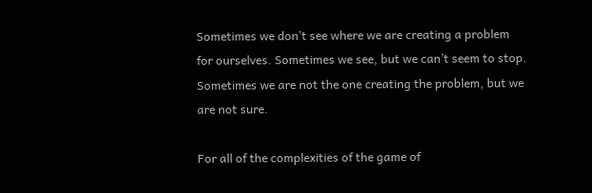Sometimes we don’t see where we are creating a problem for ourselves. Sometimes we see, but we can’t seem to stop. Sometimes we are not the one creating the problem, but we are not sure.

For all of the complexities of the game of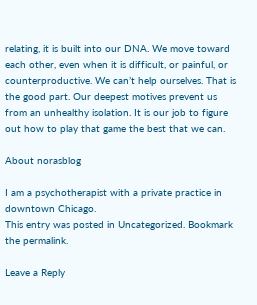relating, it is built into our DNA. We move toward each other, even when it is difficult, or painful, or counterproductive. We can’t help ourselves. That is the good part. Our deepest motives prevent us from an unhealthy isolation. It is our job to figure out how to play that game the best that we can.

About norasblog

I am a psychotherapist with a private practice in downtown Chicago.
This entry was posted in Uncategorized. Bookmark the permalink.

Leave a Reply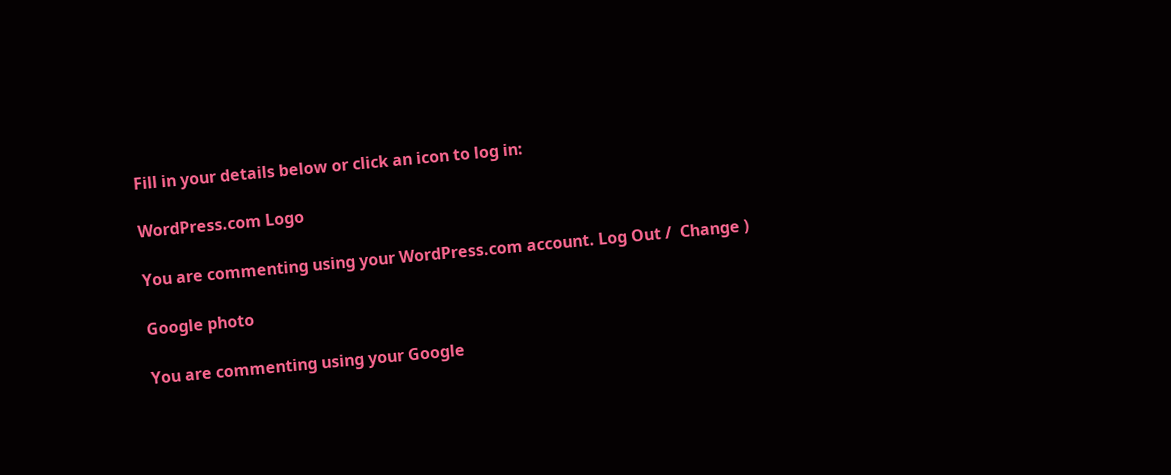Fill in your details below or click an icon to log in:

WordPress.com Logo

You are commenting using your WordPress.com account. Log Out /  Change )

Google photo

You are commenting using your Google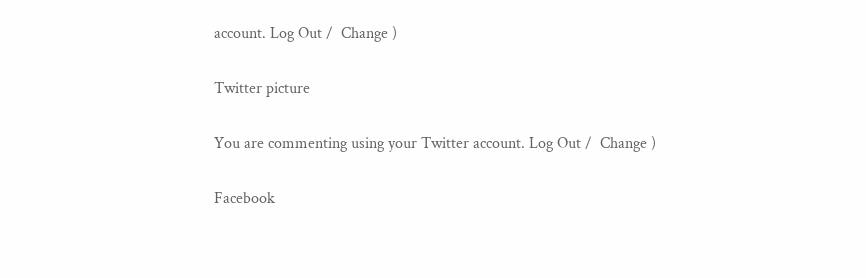account. Log Out /  Change )

Twitter picture

You are commenting using your Twitter account. Log Out /  Change )

Facebook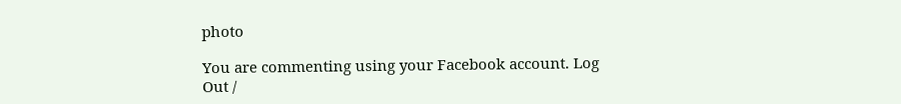photo

You are commenting using your Facebook account. Log Out /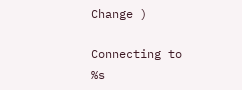Change )

Connecting to %s